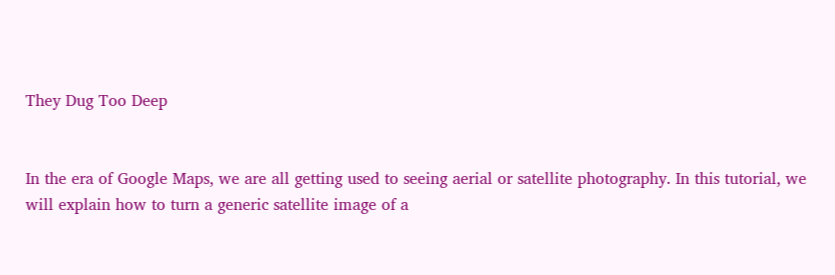They Dug Too Deep


In the era of Google Maps, we are all getting used to seeing aerial or satellite photography. In this tutorial, we will explain how to turn a generic satellite image of a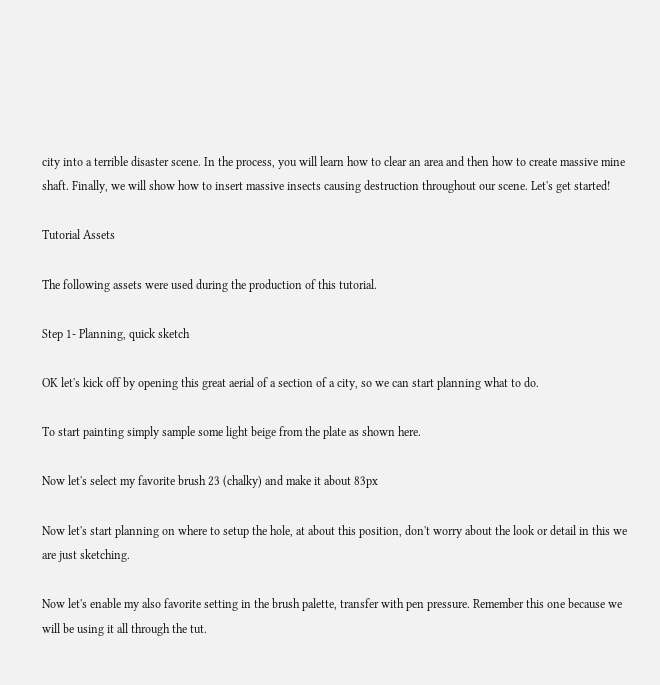city into a terrible disaster scene. In the process, you will learn how to clear an area and then how to create massive mine shaft. Finally, we will show how to insert massive insects causing destruction throughout our scene. Let's get started!

Tutorial Assets

The following assets were used during the production of this tutorial.

Step 1- Planning, quick sketch

OK let's kick off by opening this great aerial of a section of a city, so we can start planning what to do.

To start painting simply sample some light beige from the plate as shown here.

Now let's select my favorite brush 23 (chalky) and make it about 83px

Now let's start planning on where to setup the hole, at about this position, don't worry about the look or detail in this we are just sketching.

Now let's enable my also favorite setting in the brush palette, transfer with pen pressure. Remember this one because we will be using it all through the tut.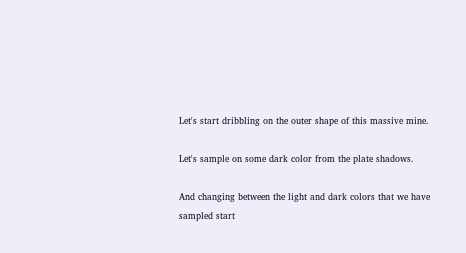Let's start dribbling on the outer shape of this massive mine.

Let's sample on some dark color from the plate shadows.

And changing between the light and dark colors that we have sampled start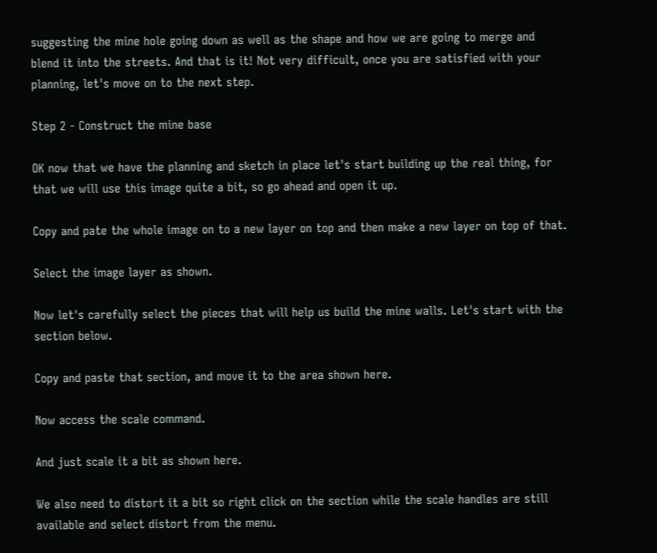suggesting the mine hole going down as well as the shape and how we are going to merge and blend it into the streets. And that is it! Not very difficult, once you are satisfied with your planning, let's move on to the next step.

Step 2 - Construct the mine base

OK now that we have the planning and sketch in place let's start building up the real thing, for that we will use this image quite a bit, so go ahead and open it up.

Copy and pate the whole image on to a new layer on top and then make a new layer on top of that.

Select the image layer as shown.

Now let's carefully select the pieces that will help us build the mine walls. Let's start with the section below.

Copy and paste that section, and move it to the area shown here.

Now access the scale command.

And just scale it a bit as shown here.

We also need to distort it a bit so right click on the section while the scale handles are still available and select distort from the menu.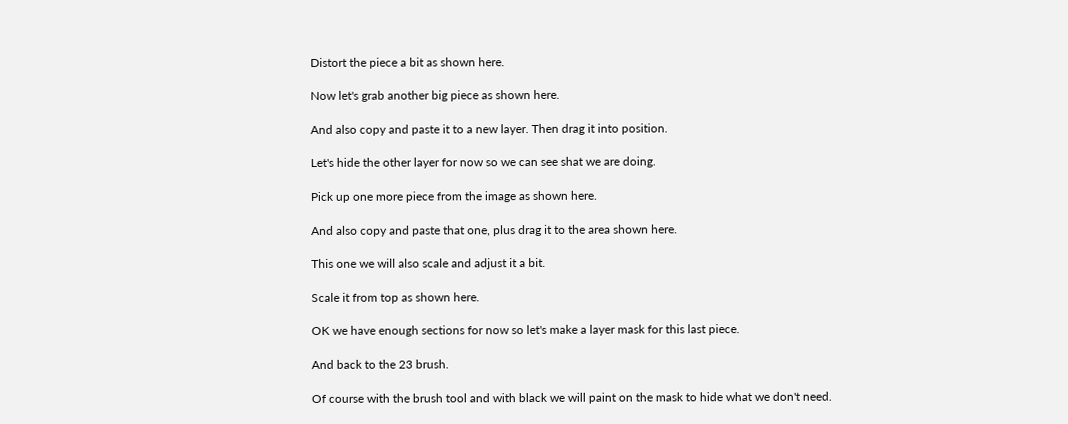Distort the piece a bit as shown here.

Now let's grab another big piece as shown here.

And also copy and paste it to a new layer. Then drag it into position.

Let's hide the other layer for now so we can see shat we are doing.

Pick up one more piece from the image as shown here.

And also copy and paste that one, plus drag it to the area shown here.

This one we will also scale and adjust it a bit.

Scale it from top as shown here.

OK we have enough sections for now so let's make a layer mask for this last piece.

And back to the 23 brush.

Of course with the brush tool and with black we will paint on the mask to hide what we don't need.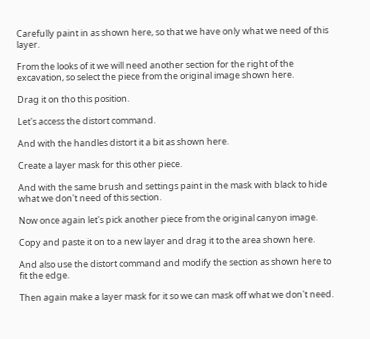Carefully paint in as shown here, so that we have only what we need of this layer.

From the looks of it we will need another section for the right of the excavation, so select the piece from the original image shown here.

Drag it on tho this position.

Let's access the distort command.

And with the handles distort it a bit as shown here.

Create a layer mask for this other piece.

And with the same brush and settings paint in the mask with black to hide what we don't need of this section.

Now once again let's pick another piece from the original canyon image.

Copy and paste it on to a new layer and drag it to the area shown here.

And also use the distort command and modify the section as shown here to fit the edge.

Then again make a layer mask for it so we can mask off what we don't need.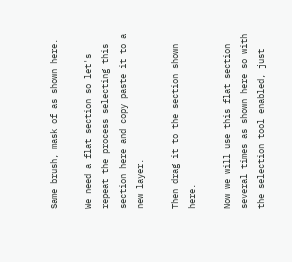Same brush, mask of as shown here.

We need a flat section so let's repeat the process selecting this section here and copy paste it to a new layer.

Then drag it to the section shown here.

Now we will use this flat section several times as shown here so with the selection tool enabled, just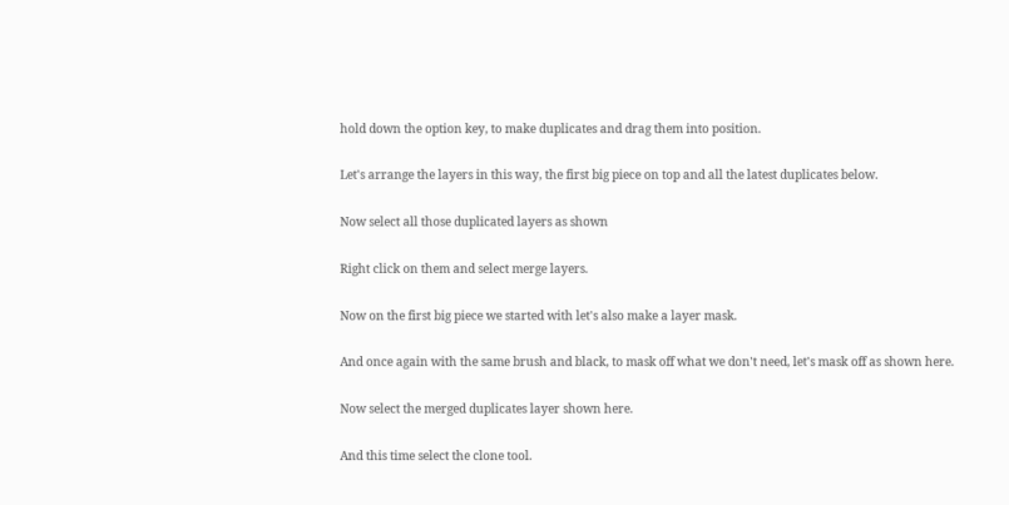hold down the option key, to make duplicates and drag them into position.

Let's arrange the layers in this way, the first big piece on top and all the latest duplicates below.

Now select all those duplicated layers as shown

Right click on them and select merge layers.

Now on the first big piece we started with let's also make a layer mask.

And once again with the same brush and black, to mask off what we don't need, let's mask off as shown here.

Now select the merged duplicates layer shown here.

And this time select the clone tool.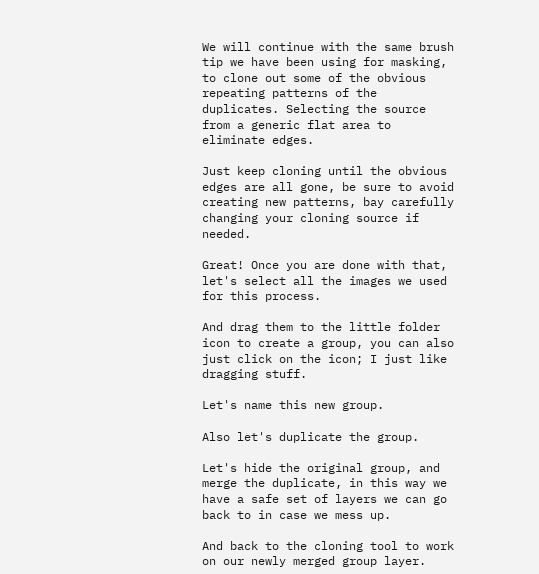We will continue with the same brush tip we have been using for masking, to clone out some of the obvious repeating patterns of the duplicates. Selecting the source from a generic flat area to eliminate edges.

Just keep cloning until the obvious edges are all gone, be sure to avoid creating new patterns, bay carefully changing your cloning source if needed.

Great! Once you are done with that, let's select all the images we used for this process.

And drag them to the little folder icon to create a group, you can also just click on the icon; I just like dragging stuff.

Let's name this new group.

Also let's duplicate the group.

Let's hide the original group, and merge the duplicate, in this way we have a safe set of layers we can go back to in case we mess up.

And back to the cloning tool to work on our newly merged group layer.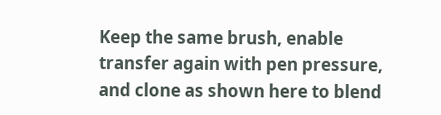Keep the same brush, enable transfer again with pen pressure, and clone as shown here to blend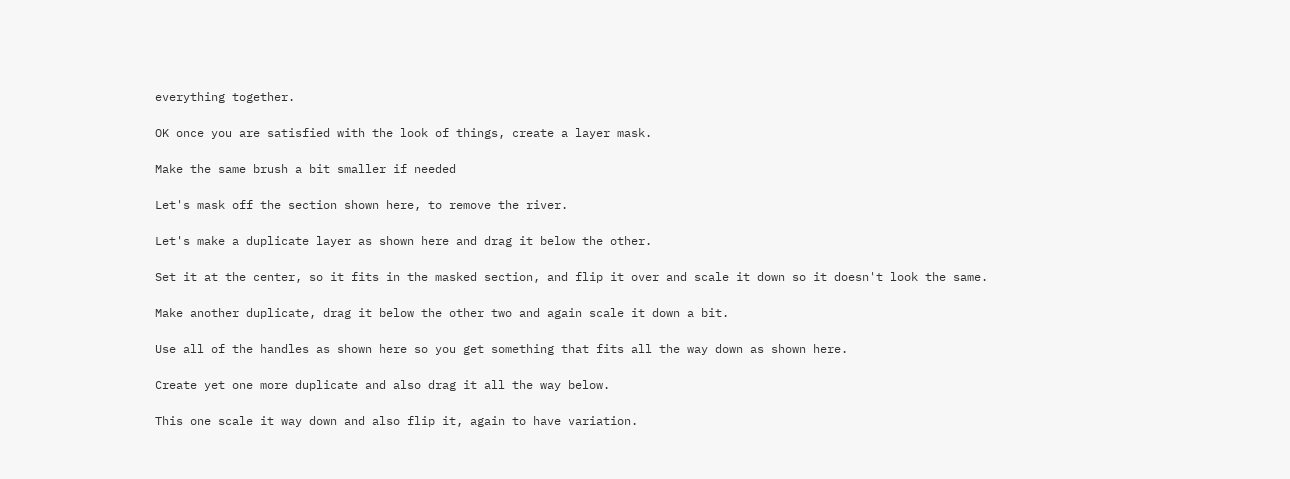everything together.

OK once you are satisfied with the look of things, create a layer mask.

Make the same brush a bit smaller if needed

Let's mask off the section shown here, to remove the river.

Let's make a duplicate layer as shown here and drag it below the other.

Set it at the center, so it fits in the masked section, and flip it over and scale it down so it doesn't look the same.

Make another duplicate, drag it below the other two and again scale it down a bit.

Use all of the handles as shown here so you get something that fits all the way down as shown here.

Create yet one more duplicate and also drag it all the way below.

This one scale it way down and also flip it, again to have variation.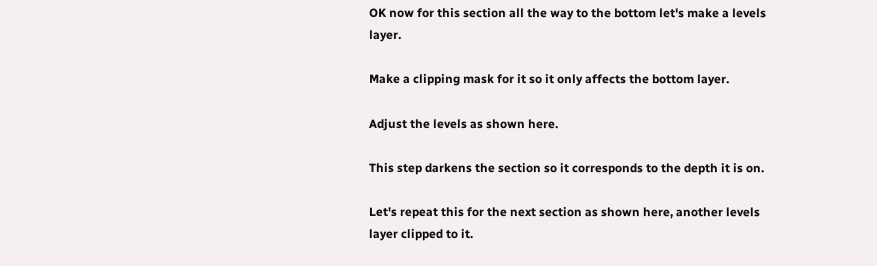OK now for this section all the way to the bottom let's make a levels layer.

Make a clipping mask for it so it only affects the bottom layer.

Adjust the levels as shown here.

This step darkens the section so it corresponds to the depth it is on.

Let's repeat this for the next section as shown here, another levels layer clipped to it.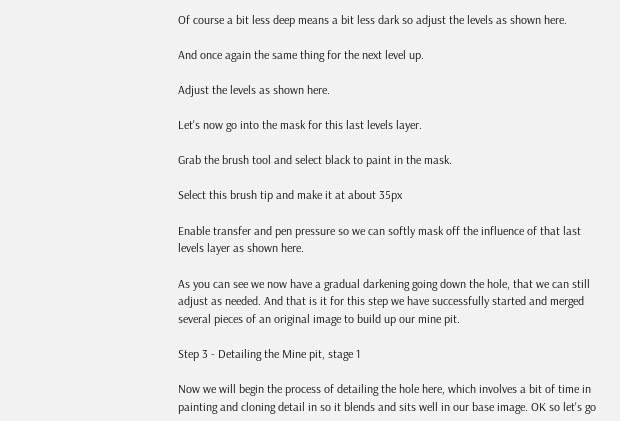Of course a bit less deep means a bit less dark so adjust the levels as shown here.

And once again the same thing for the next level up.

Adjust the levels as shown here.

Let's now go into the mask for this last levels layer.

Grab the brush tool and select black to paint in the mask.

Select this brush tip and make it at about 35px

Enable transfer and pen pressure so we can softly mask off the influence of that last levels layer as shown here.

As you can see we now have a gradual darkening going down the hole, that we can still adjust as needed. And that is it for this step we have successfully started and merged several pieces of an original image to build up our mine pit.

Step 3 - Detailing the Mine pit, stage 1

Now we will begin the process of detailing the hole here, which involves a bit of time in painting and cloning detail in so it blends and sits well in our base image. OK so let's go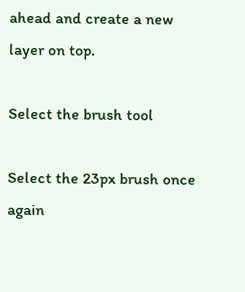ahead and create a new layer on top.

Select the brush tool

Select the 23px brush once again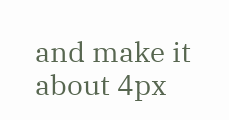and make it about 4px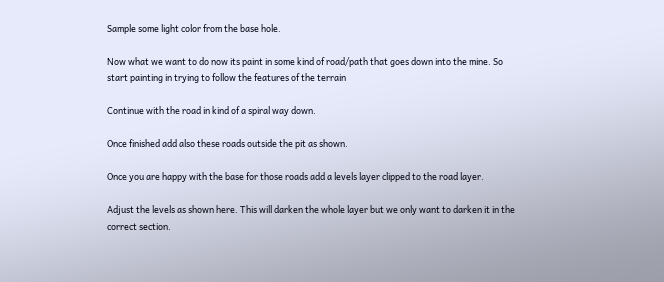Sample some light color from the base hole.

Now what we want to do now its paint in some kind of road/path that goes down into the mine. So start painting in trying to follow the features of the terrain

Continue with the road in kind of a spiral way down.

Once finished add also these roads outside the pit as shown.

Once you are happy with the base for those roads add a levels layer clipped to the road layer.

Adjust the levels as shown here. This will darken the whole layer but we only want to darken it in the correct section.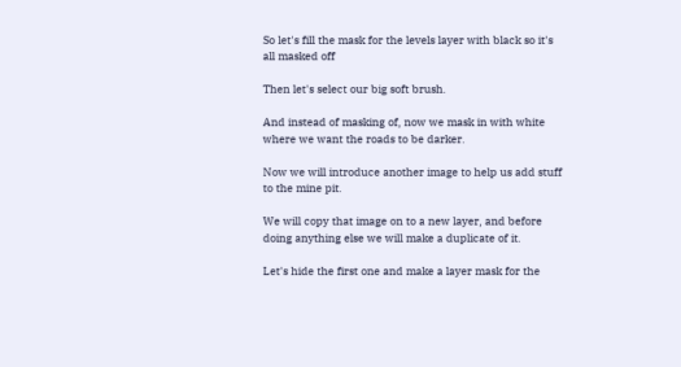So let's fill the mask for the levels layer with black so it's all masked off

Then let's select our big soft brush.

And instead of masking of, now we mask in with white where we want the roads to be darker.

Now we will introduce another image to help us add stuff to the mine pit.

We will copy that image on to a new layer, and before doing anything else we will make a duplicate of it.

Let's hide the first one and make a layer mask for the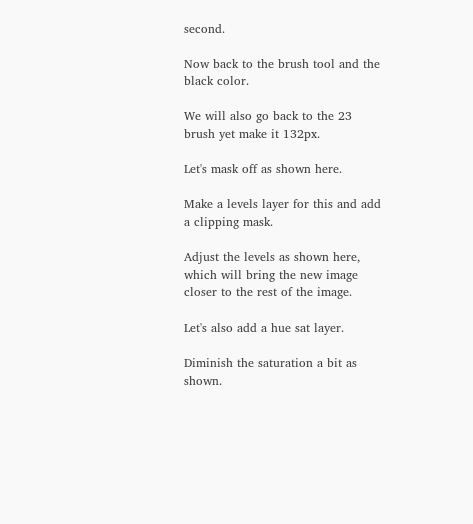second.

Now back to the brush tool and the black color.

We will also go back to the 23 brush yet make it 132px.

Let's mask off as shown here.

Make a levels layer for this and add a clipping mask.

Adjust the levels as shown here, which will bring the new image closer to the rest of the image.

Let's also add a hue sat layer.

Diminish the saturation a bit as shown.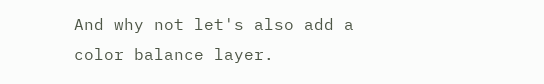And why not let's also add a color balance layer.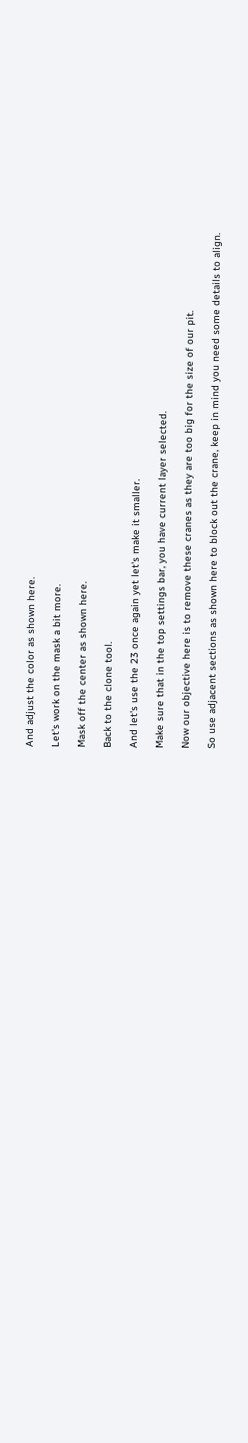And adjust the color as shown here.

Let's work on the mask a bit more.

Mask off the center as shown here.

Back to the clone tool.

And let's use the 23 once again yet let's make it smaller.

Make sure that in the top settings bar, you have current layer selected.

Now our objective here is to remove these cranes as they are too big for the size of our pit.

So use adjacent sections as shown here to block out the crane, keep in mind you need some details to align.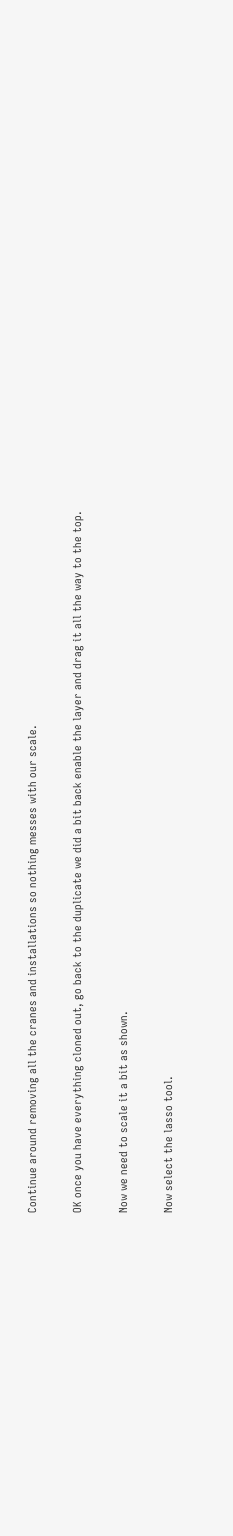Continue around removing all the cranes and installations so nothing messes with our scale.

OK once you have everything cloned out, go back to the duplicate we did a bit back enable the layer and drag it all the way to the top.

Now we need to scale it a bit as shown.

Now select the lasso tool.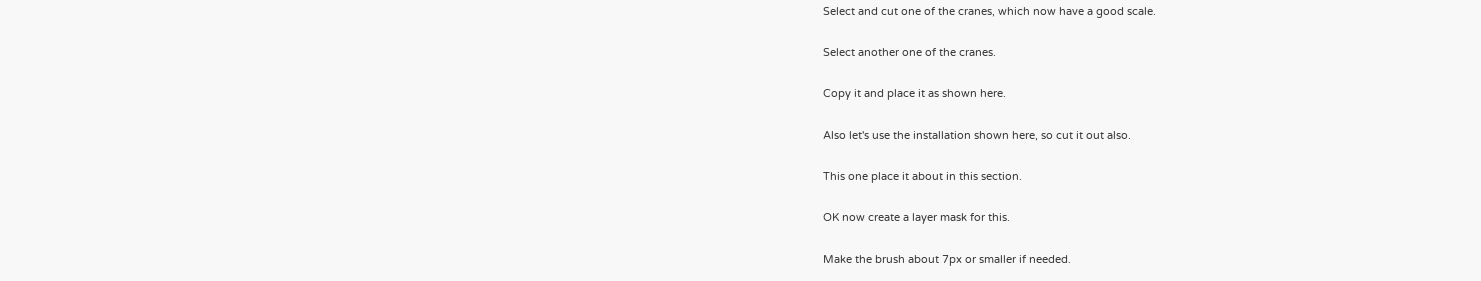Select and cut one of the cranes, which now have a good scale.

Select another one of the cranes.

Copy it and place it as shown here.

Also let's use the installation shown here, so cut it out also.

This one place it about in this section.

OK now create a layer mask for this.

Make the brush about 7px or smaller if needed.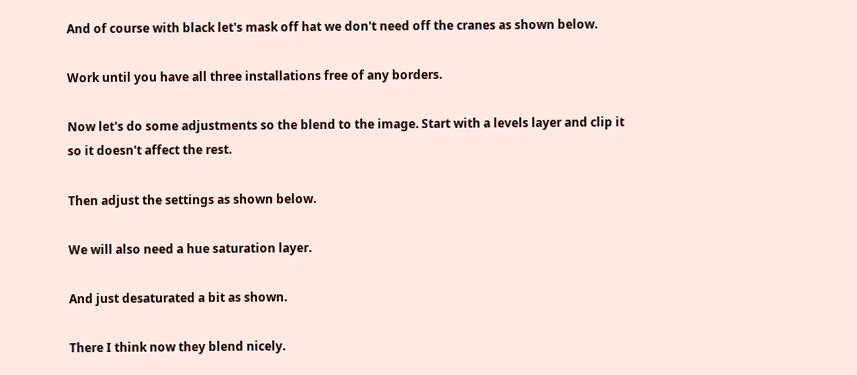And of course with black let's mask off hat we don't need off the cranes as shown below.

Work until you have all three installations free of any borders.

Now let's do some adjustments so the blend to the image. Start with a levels layer and clip it so it doesn't affect the rest.

Then adjust the settings as shown below.

We will also need a hue saturation layer.

And just desaturated a bit as shown.

There I think now they blend nicely.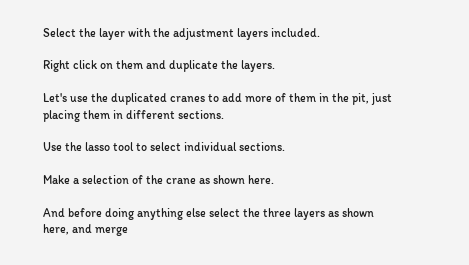Select the layer with the adjustment layers included.

Right click on them and duplicate the layers.

Let's use the duplicated cranes to add more of them in the pit, just placing them in different sections.

Use the lasso tool to select individual sections.

Make a selection of the crane as shown here.

And before doing anything else select the three layers as shown here, and merge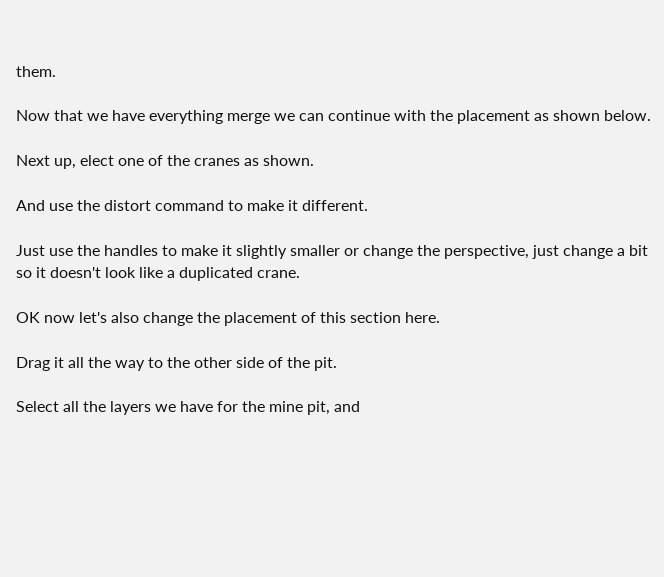them.

Now that we have everything merge we can continue with the placement as shown below.

Next up, elect one of the cranes as shown.

And use the distort command to make it different.

Just use the handles to make it slightly smaller or change the perspective, just change a bit so it doesn't look like a duplicated crane.

OK now let's also change the placement of this section here.

Drag it all the way to the other side of the pit.

Select all the layers we have for the mine pit, and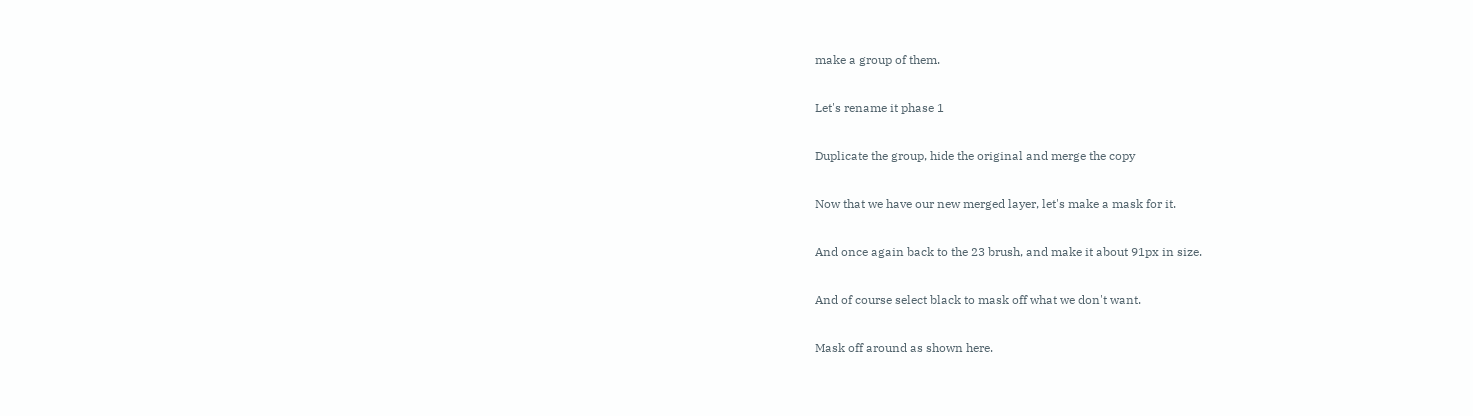make a group of them.

Let's rename it phase 1

Duplicate the group, hide the original and merge the copy

Now that we have our new merged layer, let's make a mask for it.

And once again back to the 23 brush, and make it about 91px in size.

And of course select black to mask off what we don't want.

Mask off around as shown here.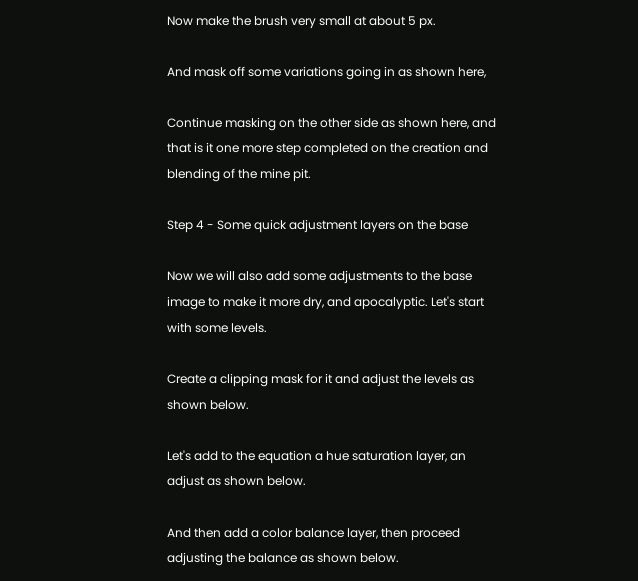Now make the brush very small at about 5 px.

And mask off some variations going in as shown here,

Continue masking on the other side as shown here, and that is it one more step completed on the creation and blending of the mine pit.

Step 4 - Some quick adjustment layers on the base

Now we will also add some adjustments to the base image to make it more dry, and apocalyptic. Let's start with some levels.

Create a clipping mask for it and adjust the levels as shown below.

Let's add to the equation a hue saturation layer, an adjust as shown below.

And then add a color balance layer, then proceed adjusting the balance as shown below.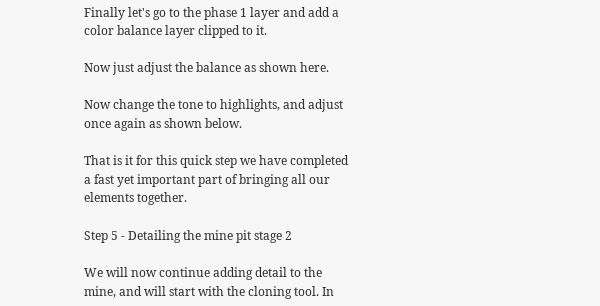Finally let's go to the phase 1 layer and add a color balance layer clipped to it.

Now just adjust the balance as shown here.

Now change the tone to highlights, and adjust once again as shown below.

That is it for this quick step we have completed a fast yet important part of bringing all our elements together.

Step 5 - Detailing the mine pit stage 2

We will now continue adding detail to the mine, and will start with the cloning tool. In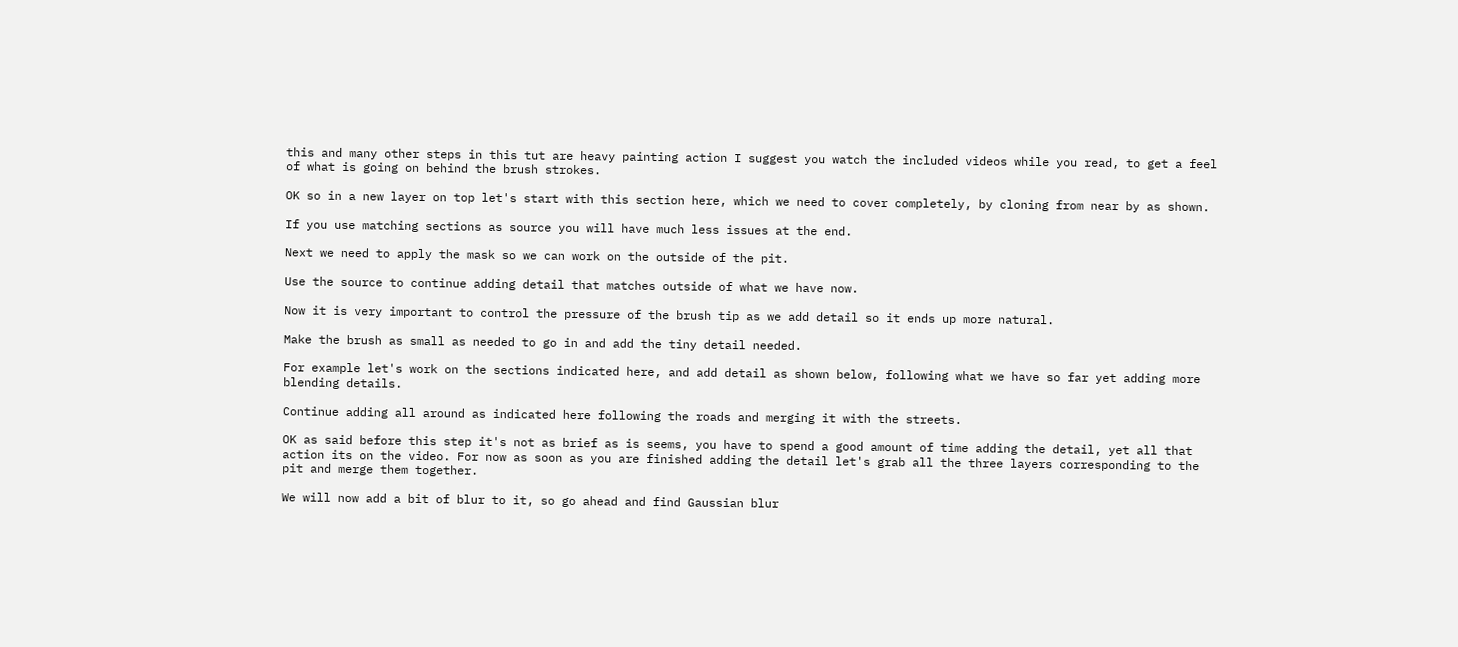this and many other steps in this tut are heavy painting action I suggest you watch the included videos while you read, to get a feel of what is going on behind the brush strokes.

OK so in a new layer on top let's start with this section here, which we need to cover completely, by cloning from near by as shown.

If you use matching sections as source you will have much less issues at the end.

Next we need to apply the mask so we can work on the outside of the pit.

Use the source to continue adding detail that matches outside of what we have now.

Now it is very important to control the pressure of the brush tip as we add detail so it ends up more natural.

Make the brush as small as needed to go in and add the tiny detail needed.

For example let's work on the sections indicated here, and add detail as shown below, following what we have so far yet adding more blending details.

Continue adding all around as indicated here following the roads and merging it with the streets.

OK as said before this step it's not as brief as is seems, you have to spend a good amount of time adding the detail, yet all that action its on the video. For now as soon as you are finished adding the detail let's grab all the three layers corresponding to the pit and merge them together.

We will now add a bit of blur to it, so go ahead and find Gaussian blur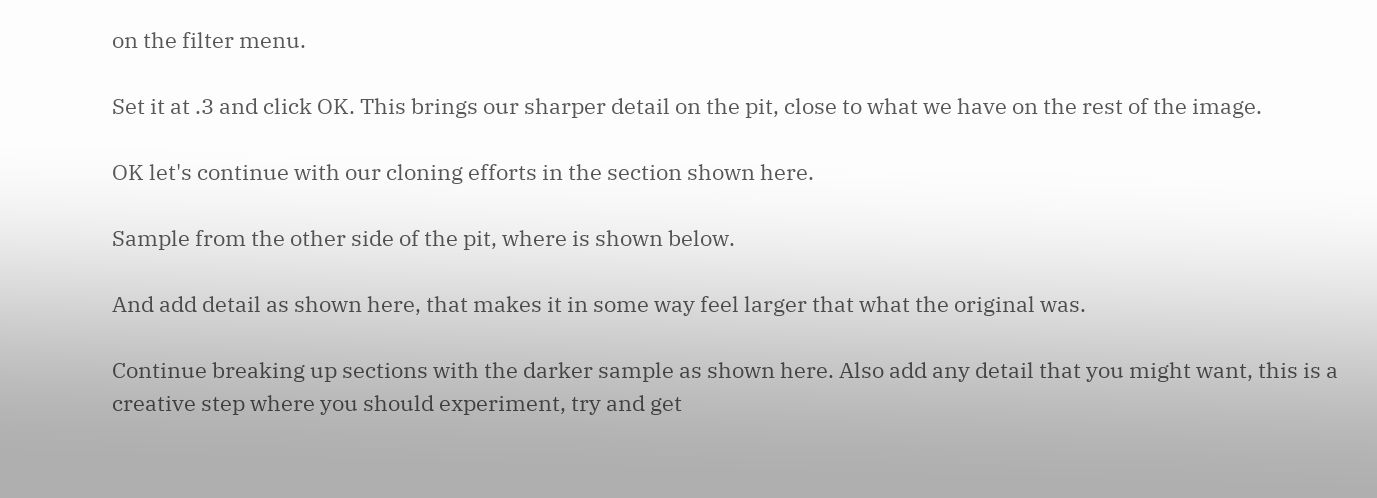on the filter menu.

Set it at .3 and click OK. This brings our sharper detail on the pit, close to what we have on the rest of the image.

OK let's continue with our cloning efforts in the section shown here.

Sample from the other side of the pit, where is shown below.

And add detail as shown here, that makes it in some way feel larger that what the original was.

Continue breaking up sections with the darker sample as shown here. Also add any detail that you might want, this is a creative step where you should experiment, try and get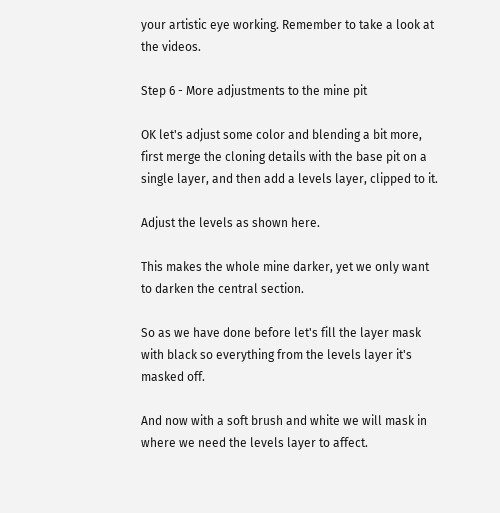your artistic eye working. Remember to take a look at the videos.

Step 6 - More adjustments to the mine pit

OK let's adjust some color and blending a bit more, first merge the cloning details with the base pit on a single layer, and then add a levels layer, clipped to it.

Adjust the levels as shown here.

This makes the whole mine darker, yet we only want to darken the central section.

So as we have done before let's fill the layer mask with black so everything from the levels layer it's masked off.

And now with a soft brush and white we will mask in where we need the levels layer to affect.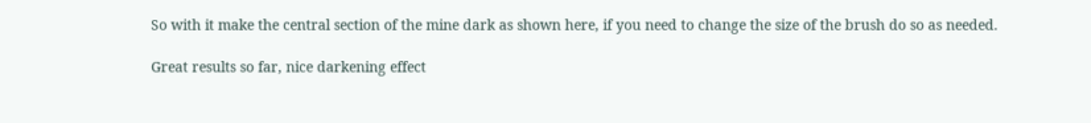So with it make the central section of the mine dark as shown here, if you need to change the size of the brush do so as needed.

Great results so far, nice darkening effect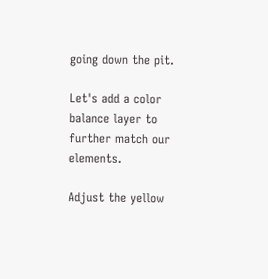going down the pit.

Let's add a color balance layer to further match our elements.

Adjust the yellow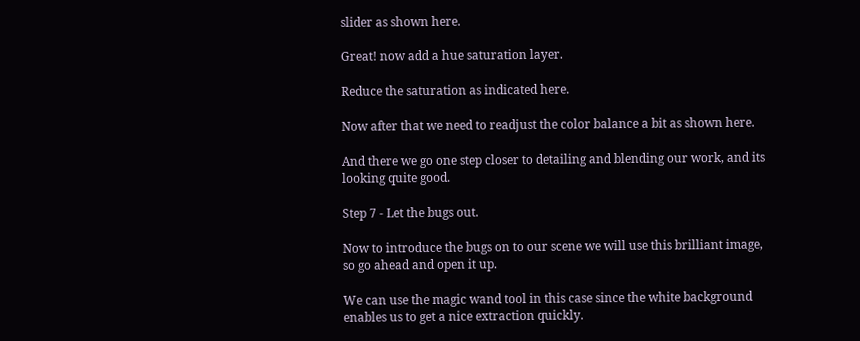slider as shown here.

Great! now add a hue saturation layer.

Reduce the saturation as indicated here.

Now after that we need to readjust the color balance a bit as shown here.

And there we go one step closer to detailing and blending our work, and its looking quite good.

Step 7 - Let the bugs out.

Now to introduce the bugs on to our scene we will use this brilliant image, so go ahead and open it up.

We can use the magic wand tool in this case since the white background enables us to get a nice extraction quickly.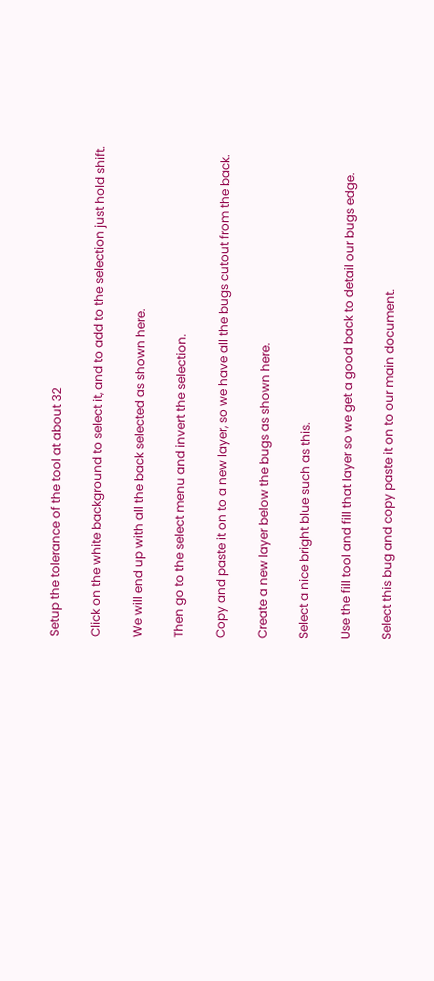Setup the tolerance of the tool at about 32

Click on the white background to select it, and to add to the selection just hold shift.

We will end up with all the back selected as shown here.

Then go to the select menu and invert the selection.

Copy and paste it on to a new layer, so we have all the bugs cutout from the back.

Create a new layer below the bugs as shown here.

Select a nice bright blue such as this.

Use the fill tool and fill that layer so we get a good back to detail our bugs edge.

Select this bug and copy paste it on to our main document.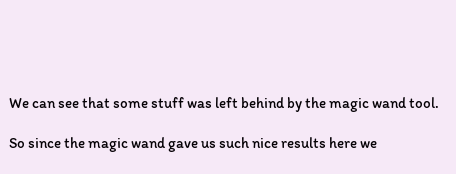We can see that some stuff was left behind by the magic wand tool.

So since the magic wand gave us such nice results here we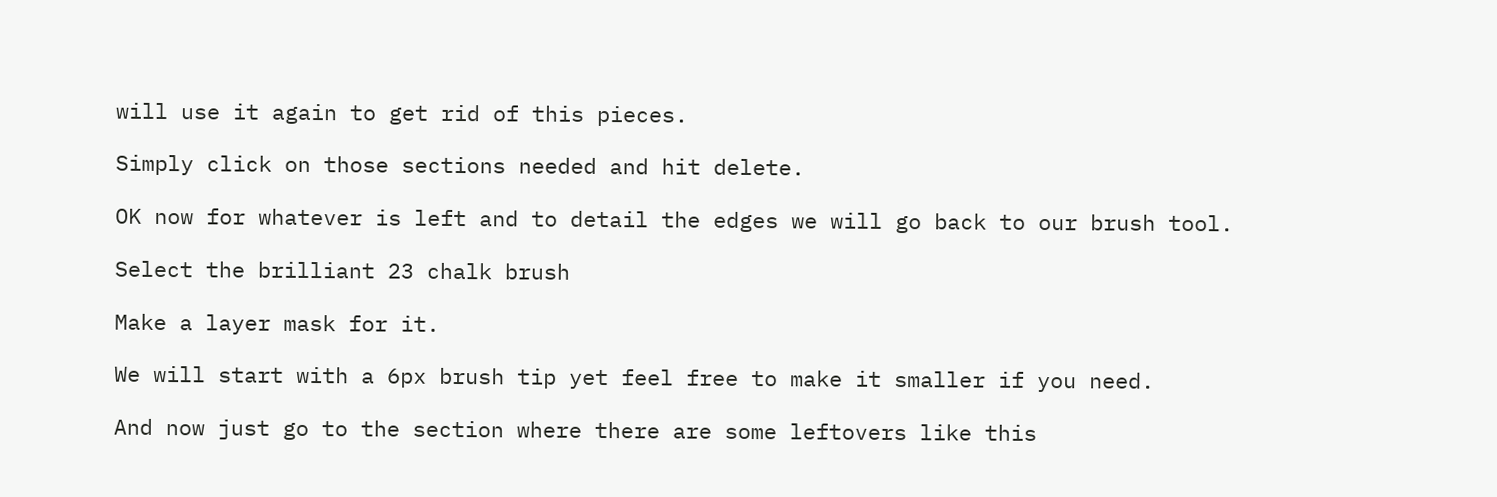will use it again to get rid of this pieces.

Simply click on those sections needed and hit delete.

OK now for whatever is left and to detail the edges we will go back to our brush tool.

Select the brilliant 23 chalk brush

Make a layer mask for it.

We will start with a 6px brush tip yet feel free to make it smaller if you need.

And now just go to the section where there are some leftovers like this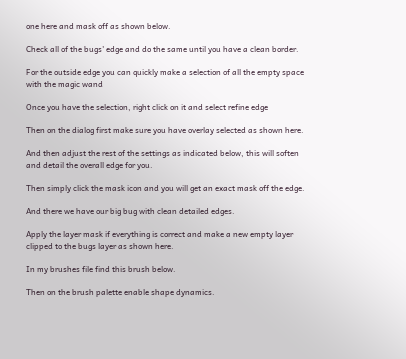one here and mask off as shown below.

Check all of the bugs' edge and do the same until you have a clean border.

For the outside edge you can quickly make a selection of all the empty space with the magic wand

Once you have the selection, right click on it and select refine edge

Then on the dialog first make sure you have overlay selected as shown here.

And then adjust the rest of the settings as indicated below, this will soften and detail the overall edge for you.

Then simply click the mask icon and you will get an exact mask off the edge.

And there we have our big bug with clean detailed edges.

Apply the layer mask if everything is correct and make a new empty layer clipped to the bugs layer as shown here.

In my brushes file find this brush below.

Then on the brush palette enable shape dynamics.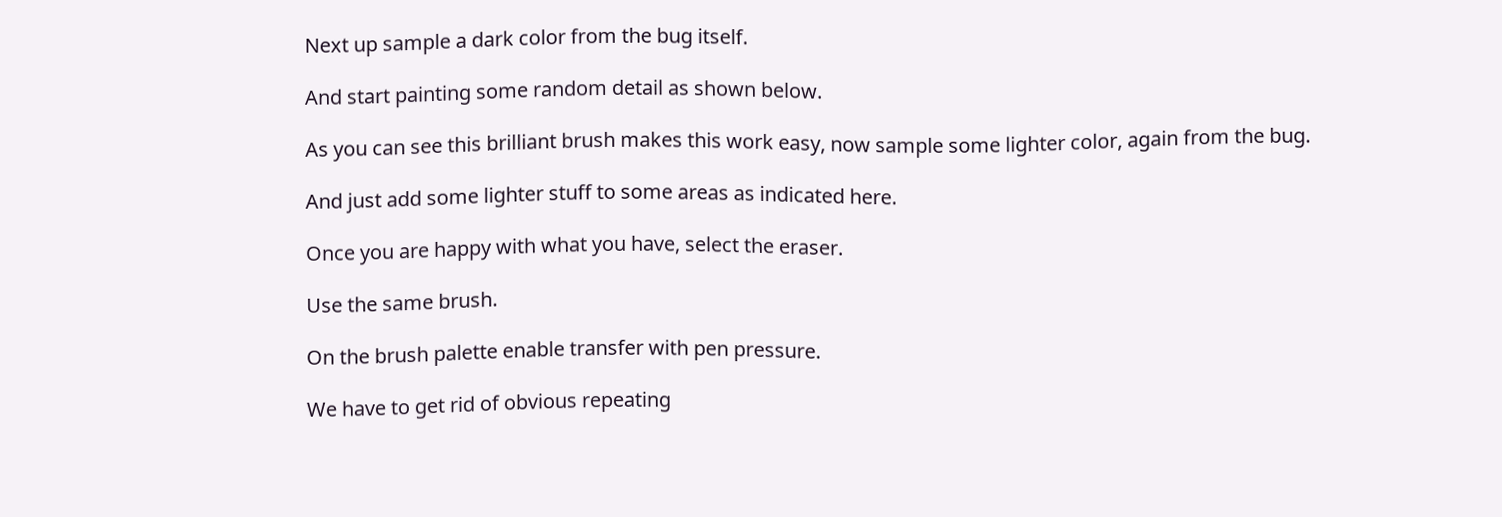Next up sample a dark color from the bug itself.

And start painting some random detail as shown below.

As you can see this brilliant brush makes this work easy, now sample some lighter color, again from the bug.

And just add some lighter stuff to some areas as indicated here.

Once you are happy with what you have, select the eraser.

Use the same brush.

On the brush palette enable transfer with pen pressure.

We have to get rid of obvious repeating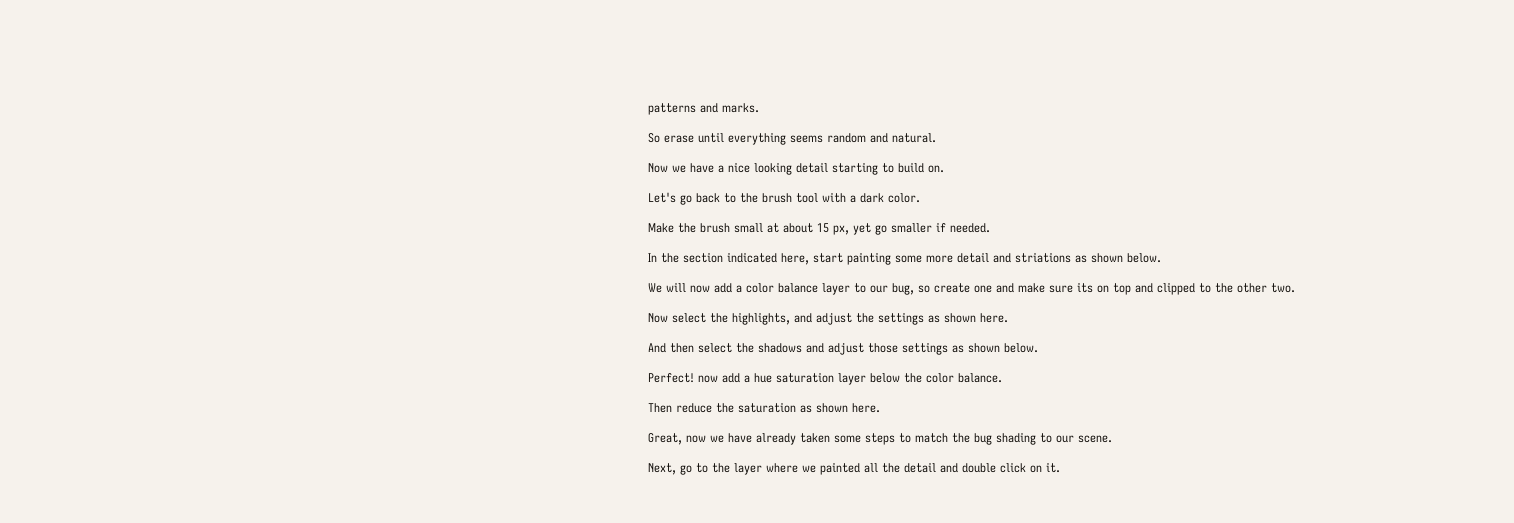patterns and marks.

So erase until everything seems random and natural.

Now we have a nice looking detail starting to build on.

Let's go back to the brush tool with a dark color.

Make the brush small at about 15 px, yet go smaller if needed.

In the section indicated here, start painting some more detail and striations as shown below.

We will now add a color balance layer to our bug, so create one and make sure its on top and clipped to the other two.

Now select the highlights, and adjust the settings as shown here.

And then select the shadows and adjust those settings as shown below.

Perfect! now add a hue saturation layer below the color balance.

Then reduce the saturation as shown here.

Great, now we have already taken some steps to match the bug shading to our scene.

Next, go to the layer where we painted all the detail and double click on it.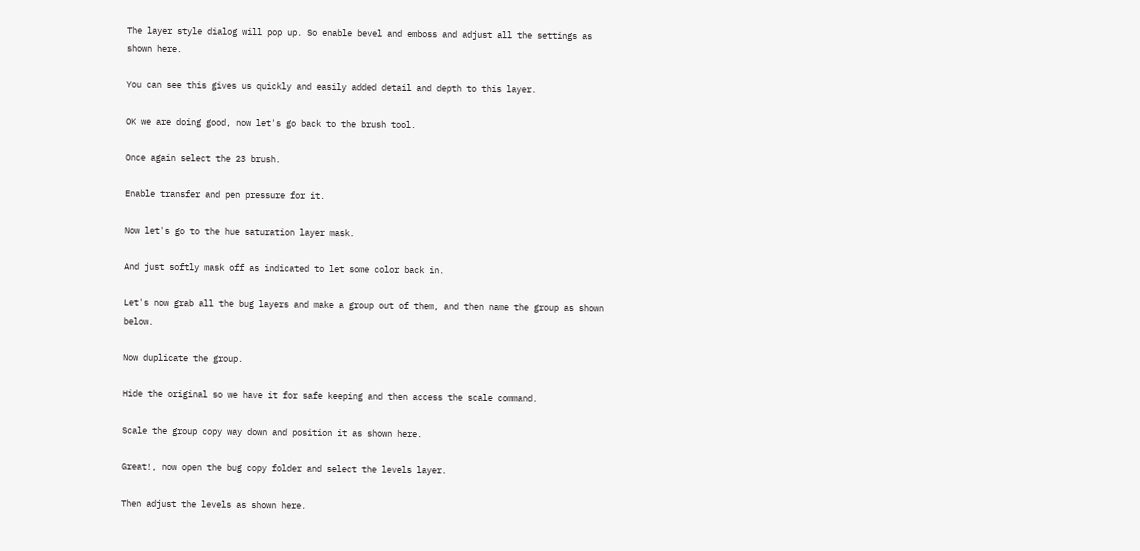The layer style dialog will pop up. So enable bevel and emboss and adjust all the settings as shown here.

You can see this gives us quickly and easily added detail and depth to this layer.

OK we are doing good, now let's go back to the brush tool.

Once again select the 23 brush.

Enable transfer and pen pressure for it.

Now let's go to the hue saturation layer mask.

And just softly mask off as indicated to let some color back in.

Let's now grab all the bug layers and make a group out of them, and then name the group as shown below.

Now duplicate the group.

Hide the original so we have it for safe keeping and then access the scale command.

Scale the group copy way down and position it as shown here.

Great!, now open the bug copy folder and select the levels layer.

Then adjust the levels as shown here.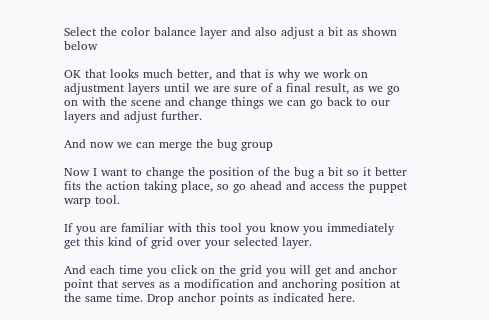Select the color balance layer and also adjust a bit as shown below

OK that looks much better, and that is why we work on adjustment layers until we are sure of a final result, as we go on with the scene and change things we can go back to our layers and adjust further.

And now we can merge the bug group

Now I want to change the position of the bug a bit so it better fits the action taking place, so go ahead and access the puppet warp tool.

If you are familiar with this tool you know you immediately get this kind of grid over your selected layer.

And each time you click on the grid you will get and anchor point that serves as a modification and anchoring position at the same time. Drop anchor points as indicated here.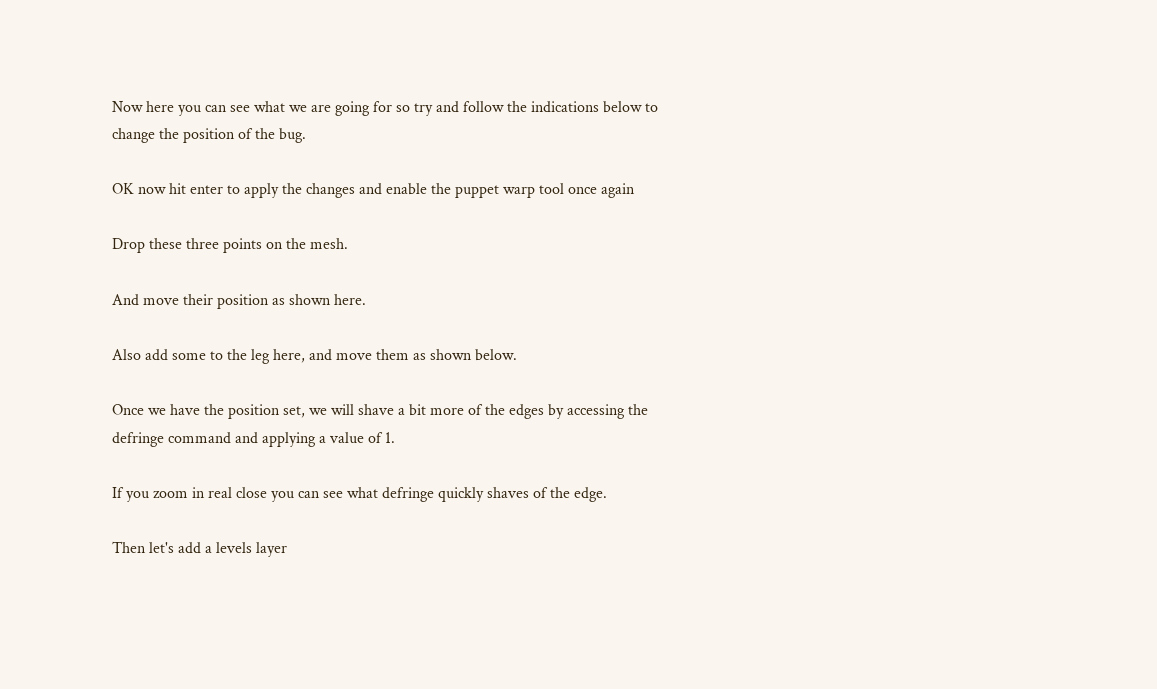Now here you can see what we are going for so try and follow the indications below to change the position of the bug.

OK now hit enter to apply the changes and enable the puppet warp tool once again

Drop these three points on the mesh.

And move their position as shown here.

Also add some to the leg here, and move them as shown below.

Once we have the position set, we will shave a bit more of the edges by accessing the defringe command and applying a value of 1.

If you zoom in real close you can see what defringe quickly shaves of the edge.

Then let's add a levels layer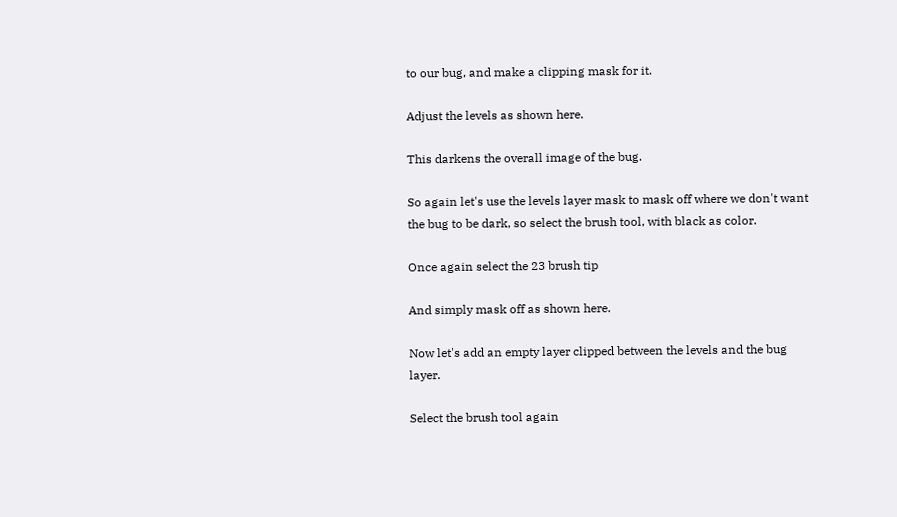to our bug, and make a clipping mask for it.

Adjust the levels as shown here.

This darkens the overall image of the bug.

So again let's use the levels layer mask to mask off where we don't want the bug to be dark, so select the brush tool, with black as color.

Once again select the 23 brush tip

And simply mask off as shown here.

Now let's add an empty layer clipped between the levels and the bug layer.

Select the brush tool again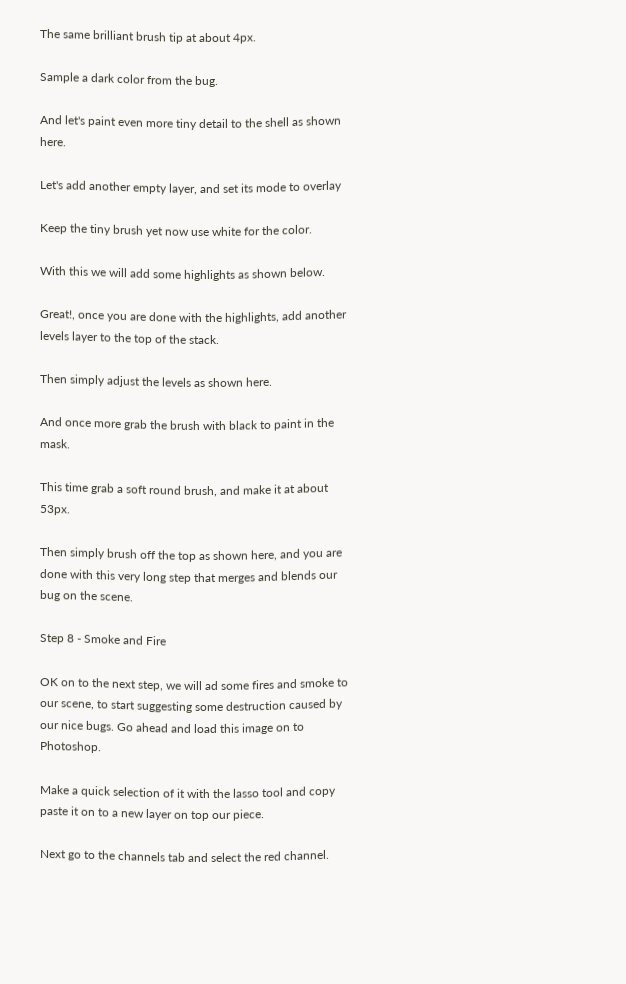The same brilliant brush tip at about 4px.

Sample a dark color from the bug.

And let's paint even more tiny detail to the shell as shown here.

Let's add another empty layer, and set its mode to overlay

Keep the tiny brush yet now use white for the color.

With this we will add some highlights as shown below.

Great!, once you are done with the highlights, add another levels layer to the top of the stack.

Then simply adjust the levels as shown here.

And once more grab the brush with black to paint in the mask.

This time grab a soft round brush, and make it at about 53px.

Then simply brush off the top as shown here, and you are done with this very long step that merges and blends our bug on the scene.

Step 8 - Smoke and Fire

OK on to the next step, we will ad some fires and smoke to our scene, to start suggesting some destruction caused by our nice bugs. Go ahead and load this image on to Photoshop.

Make a quick selection of it with the lasso tool and copy paste it on to a new layer on top our piece.

Next go to the channels tab and select the red channel.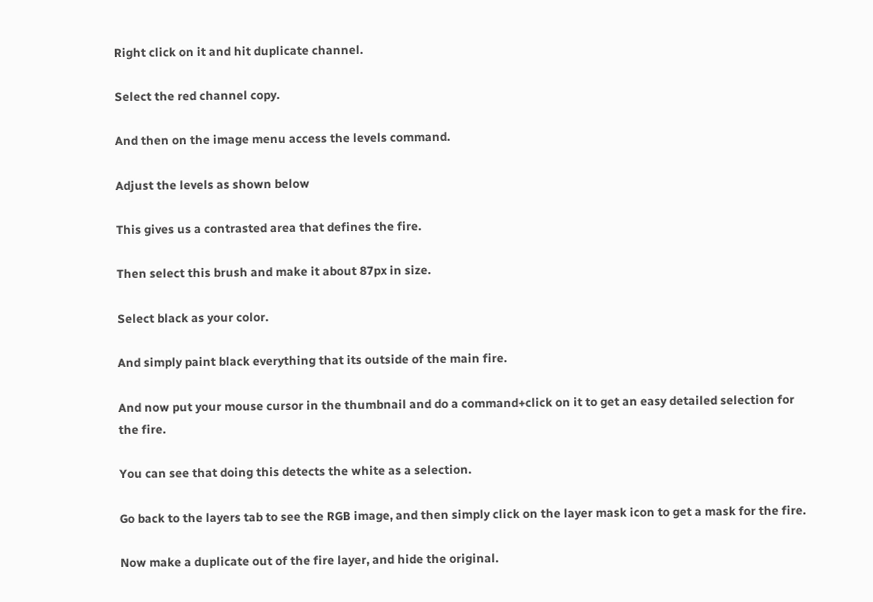Right click on it and hit duplicate channel.

Select the red channel copy.

And then on the image menu access the levels command.

Adjust the levels as shown below

This gives us a contrasted area that defines the fire.

Then select this brush and make it about 87px in size.

Select black as your color.

And simply paint black everything that its outside of the main fire.

And now put your mouse cursor in the thumbnail and do a command+click on it to get an easy detailed selection for the fire.

You can see that doing this detects the white as a selection.

Go back to the layers tab to see the RGB image, and then simply click on the layer mask icon to get a mask for the fire.

Now make a duplicate out of the fire layer, and hide the original.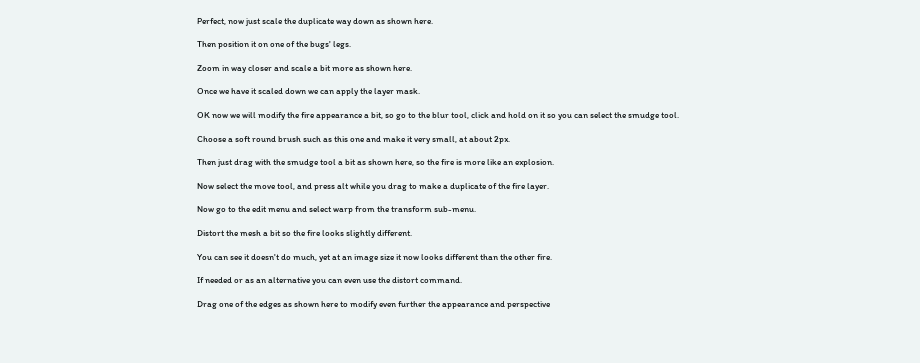Perfect, now just scale the duplicate way down as shown here.

Then position it on one of the bugs' legs.

Zoom in way closer and scale a bit more as shown here.

Once we have it scaled down we can apply the layer mask.

OK now we will modify the fire appearance a bit, so go to the blur tool, click and hold on it so you can select the smudge tool.

Choose a soft round brush such as this one and make it very small, at about 2px.

Then just drag with the smudge tool a bit as shown here, so the fire is more like an explosion.

Now select the move tool, and press alt while you drag to make a duplicate of the fire layer.

Now go to the edit menu and select warp from the transform sub-menu.

Distort the mesh a bit so the fire looks slightly different.

You can see it doesn't do much, yet at an image size it now looks different than the other fire.

If needed or as an alternative you can even use the distort command.

Drag one of the edges as shown here to modify even further the appearance and perspective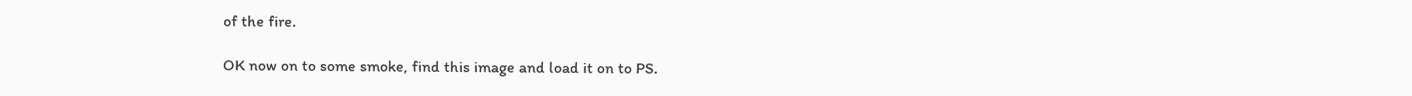of the fire.

OK now on to some smoke, find this image and load it on to PS.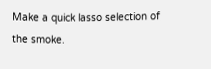Make a quick lasso selection of the smoke.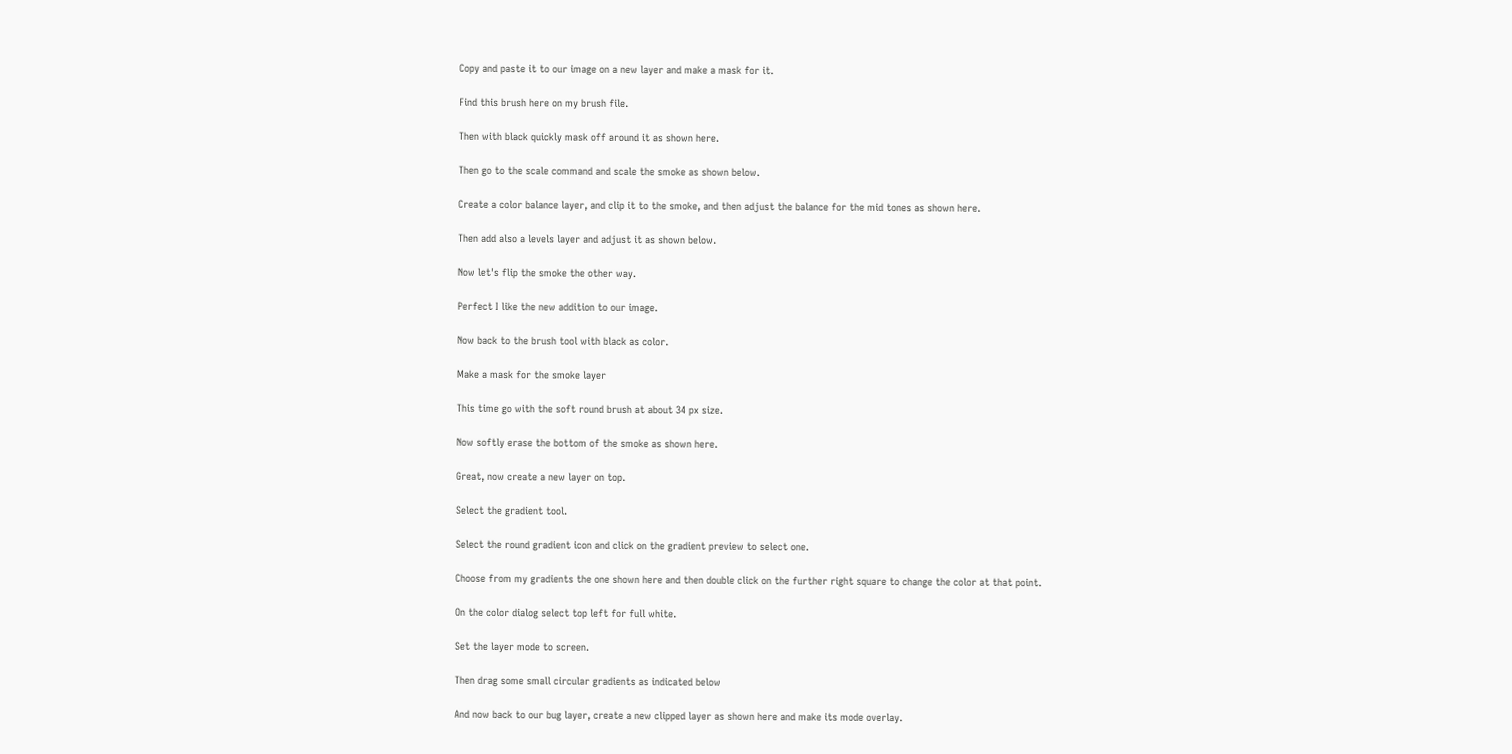Copy and paste it to our image on a new layer and make a mask for it.

Find this brush here on my brush file.

Then with black quickly mask off around it as shown here.

Then go to the scale command and scale the smoke as shown below.

Create a color balance layer, and clip it to the smoke, and then adjust the balance for the mid tones as shown here.

Then add also a levels layer and adjust it as shown below.

Now let's flip the smoke the other way.

Perfect I like the new addition to our image.

Now back to the brush tool with black as color.

Make a mask for the smoke layer

This time go with the soft round brush at about 34 px size.

Now softly erase the bottom of the smoke as shown here.

Great, now create a new layer on top.

Select the gradient tool.

Select the round gradient icon and click on the gradient preview to select one.

Choose from my gradients the one shown here and then double click on the further right square to change the color at that point.

On the color dialog select top left for full white.

Set the layer mode to screen.

Then drag some small circular gradients as indicated below

And now back to our bug layer, create a new clipped layer as shown here and make its mode overlay.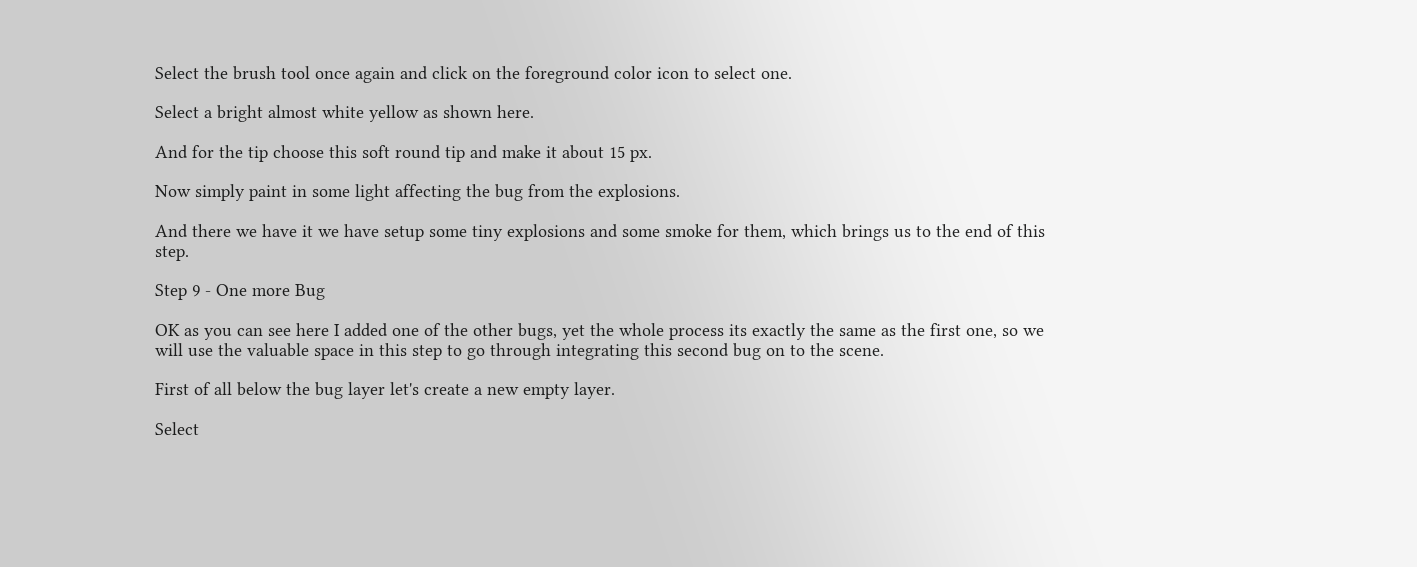Select the brush tool once again and click on the foreground color icon to select one.

Select a bright almost white yellow as shown here.

And for the tip choose this soft round tip and make it about 15 px.

Now simply paint in some light affecting the bug from the explosions.

And there we have it we have setup some tiny explosions and some smoke for them, which brings us to the end of this step.

Step 9 - One more Bug

OK as you can see here I added one of the other bugs, yet the whole process its exactly the same as the first one, so we will use the valuable space in this step to go through integrating this second bug on to the scene.

First of all below the bug layer let's create a new empty layer.

Select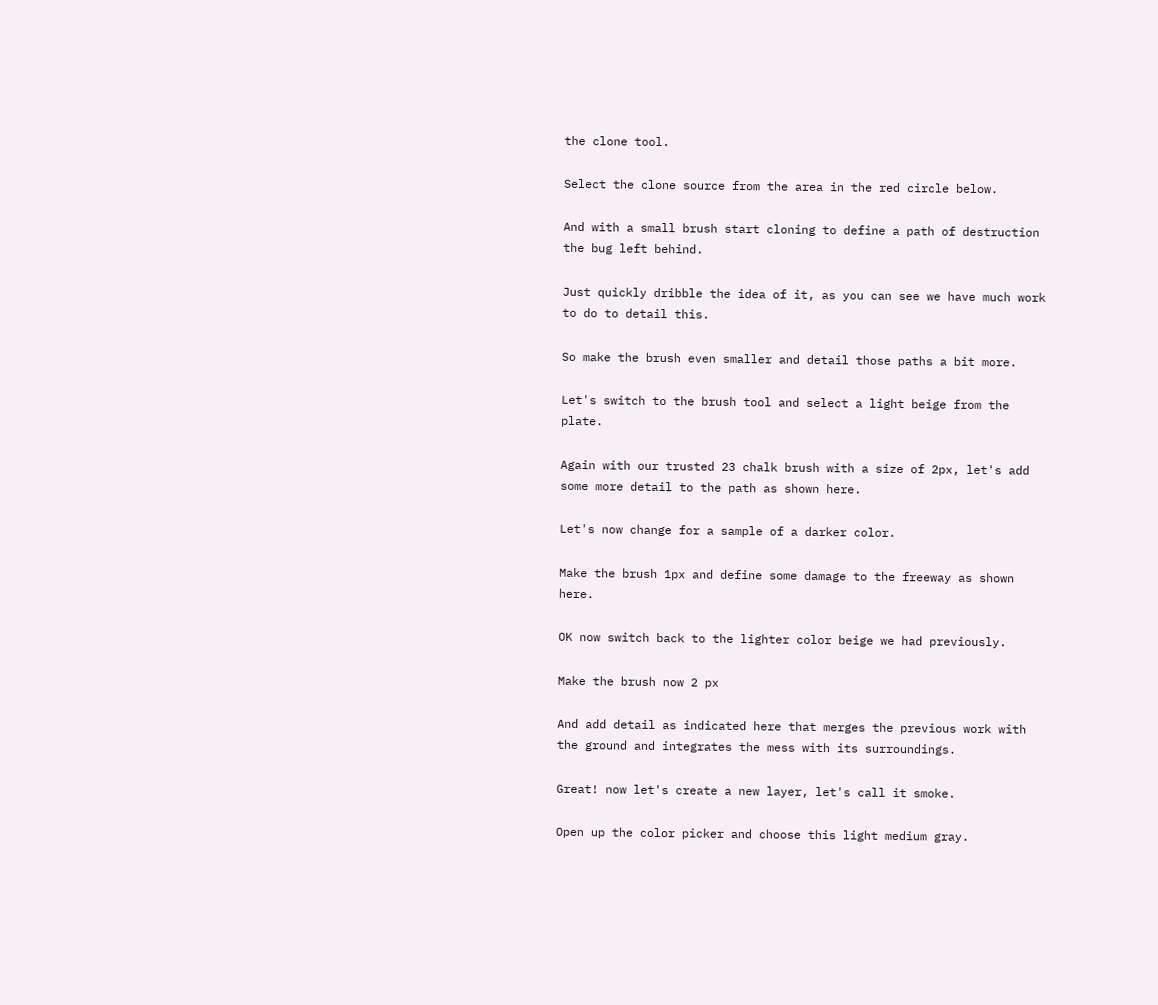the clone tool.

Select the clone source from the area in the red circle below.

And with a small brush start cloning to define a path of destruction the bug left behind.

Just quickly dribble the idea of it, as you can see we have much work to do to detail this.

So make the brush even smaller and detail those paths a bit more.

Let's switch to the brush tool and select a light beige from the plate.

Again with our trusted 23 chalk brush with a size of 2px, let's add some more detail to the path as shown here.

Let's now change for a sample of a darker color.

Make the brush 1px and define some damage to the freeway as shown here.

OK now switch back to the lighter color beige we had previously.

Make the brush now 2 px

And add detail as indicated here that merges the previous work with the ground and integrates the mess with its surroundings.

Great! now let's create a new layer, let's call it smoke.

Open up the color picker and choose this light medium gray.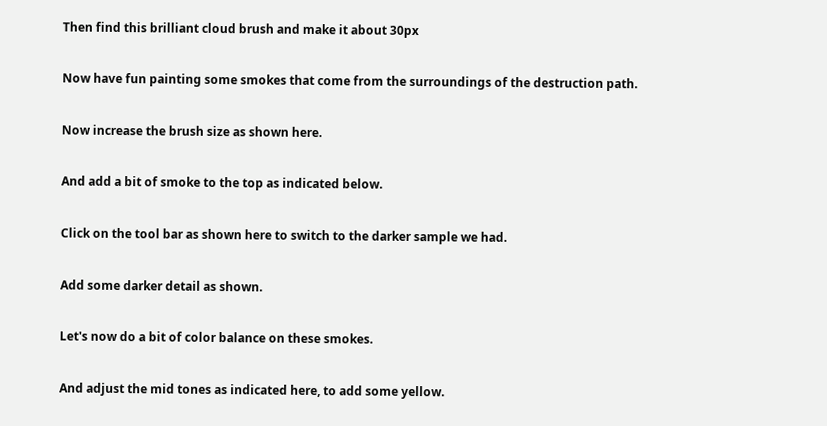Then find this brilliant cloud brush and make it about 30px

Now have fun painting some smokes that come from the surroundings of the destruction path.

Now increase the brush size as shown here.

And add a bit of smoke to the top as indicated below.

Click on the tool bar as shown here to switch to the darker sample we had.

Add some darker detail as shown.

Let's now do a bit of color balance on these smokes.

And adjust the mid tones as indicated here, to add some yellow.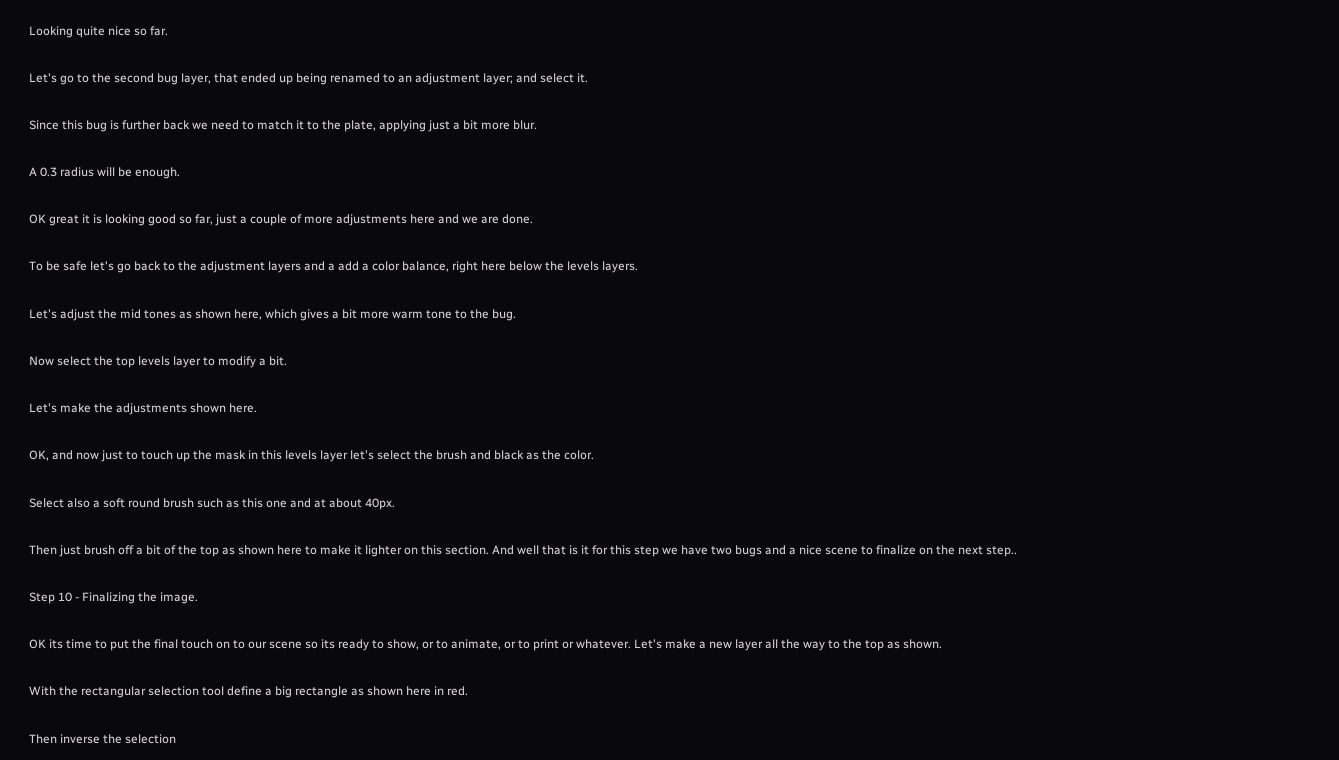Looking quite nice so far.

Let's go to the second bug layer, that ended up being renamed to an adjustment layer; and select it.

Since this bug is further back we need to match it to the plate, applying just a bit more blur.

A 0.3 radius will be enough.

OK great it is looking good so far, just a couple of more adjustments here and we are done.

To be safe let's go back to the adjustment layers and a add a color balance, right here below the levels layers.

Let's adjust the mid tones as shown here, which gives a bit more warm tone to the bug.

Now select the top levels layer to modify a bit.

Let's make the adjustments shown here.

OK, and now just to touch up the mask in this levels layer let's select the brush and black as the color.

Select also a soft round brush such as this one and at about 40px.

Then just brush off a bit of the top as shown here to make it lighter on this section. And well that is it for this step we have two bugs and a nice scene to finalize on the next step..

Step 10 - Finalizing the image.

OK its time to put the final touch on to our scene so its ready to show, or to animate, or to print or whatever. Let's make a new layer all the way to the top as shown.

With the rectangular selection tool define a big rectangle as shown here in red.

Then inverse the selection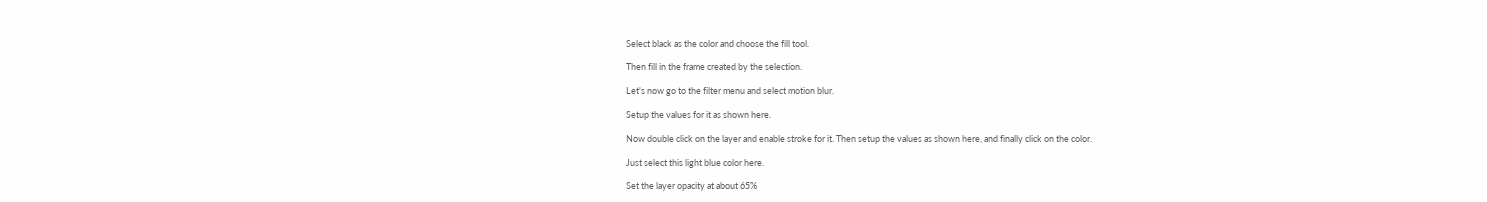Select black as the color and choose the fill tool.

Then fill in the frame created by the selection.

Let's now go to the filter menu and select motion blur.

Setup the values for it as shown here.

Now double click on the layer and enable stroke for it. Then setup the values as shown here, and finally click on the color.

Just select this light blue color here.

Set the layer opacity at about 65%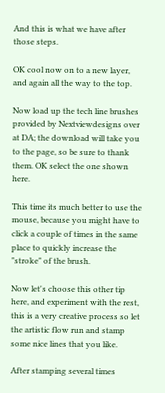And this is what we have after those steps.

OK cool now on to a new layer, and again all the way to the top.

Now load up the tech line brushes provided by Nextviewdesigns over at DA; the download will take you to the page, so be sure to thank them. OK select the one shown here.

This time its much better to use the mouse, because you might have to click a couple of times in the same place to quickly increase the "stroke" of the brush.

Now let's choose this other tip here, and experiment with the rest, this is a very creative process so let the artistic flow run and stamp some nice lines that you like.

After stamping several times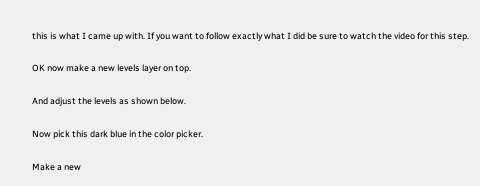this is what I came up with. If you want to follow exactly what I did be sure to watch the video for this step.

OK now make a new levels layer on top.

And adjust the levels as shown below.

Now pick this dark blue in the color picker.

Make a new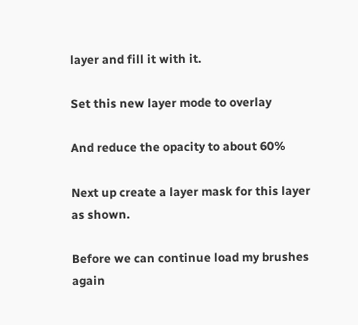layer and fill it with it.

Set this new layer mode to overlay

And reduce the opacity to about 60%

Next up create a layer mask for this layer as shown.

Before we can continue load my brushes again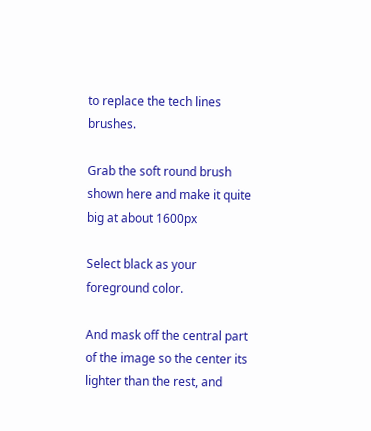to replace the tech lines brushes.

Grab the soft round brush shown here and make it quite big at about 1600px

Select black as your foreground color.

And mask off the central part of the image so the center its lighter than the rest, and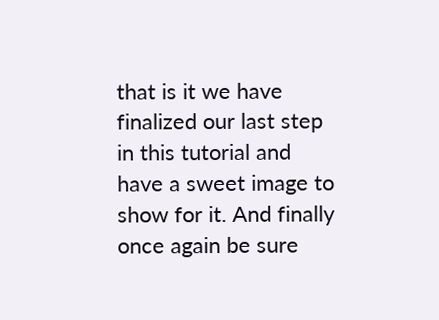that is it we have finalized our last step in this tutorial and have a sweet image to show for it. And finally once again be sure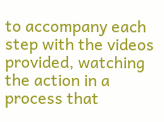to accompany each step with the videos provided, watching the action in a process that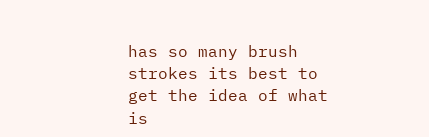has so many brush strokes its best to get the idea of what is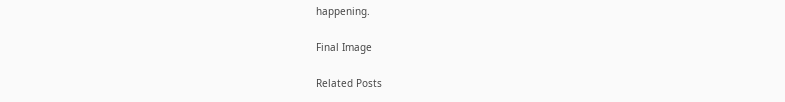happening.

Final Image

Related Posts